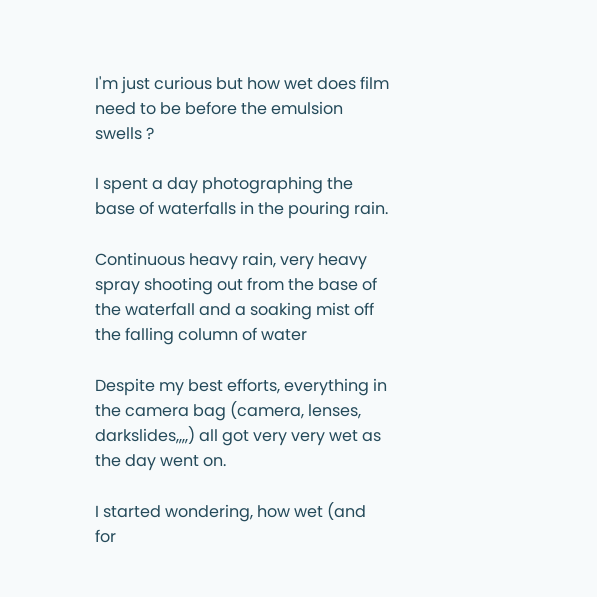I'm just curious but how wet does film need to be before the emulsion swells ?

I spent a day photographing the base of waterfalls in the pouring rain.

Continuous heavy rain, very heavy spray shooting out from the base of the waterfall and a soaking mist off the falling column of water

Despite my best efforts, everything in the camera bag (camera, lenses, darkslides,,,,) all got very very wet as the day went on.

I started wondering, how wet (and for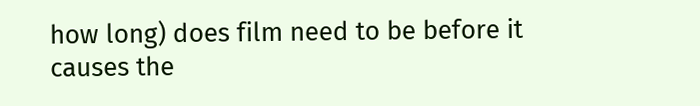how long) does film need to be before it causes the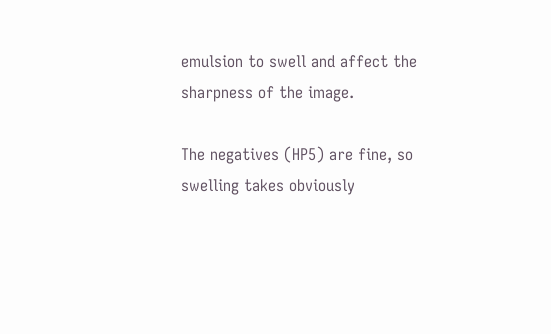emulsion to swell and affect the sharpness of the image.

The negatives (HP5) are fine, so swelling takes obviously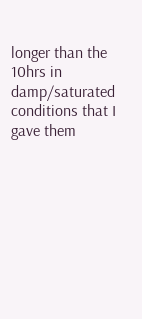longer than the 10hrs in damp/saturated conditions that I gave them